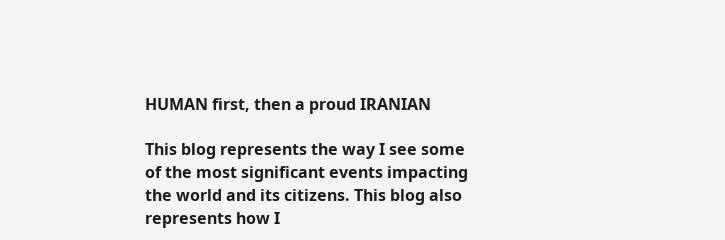HUMAN first, then a proud IRANIAN

This blog represents the way I see some of the most significant events impacting the world and its citizens. This blog also represents how I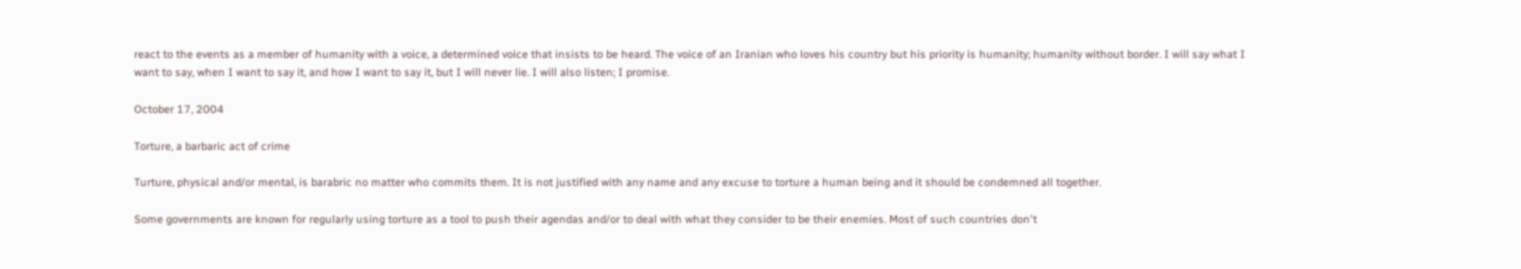react to the events as a member of humanity with a voice, a determined voice that insists to be heard. The voice of an Iranian who loves his country but his priority is humanity; humanity without border. I will say what I want to say, when I want to say it, and how I want to say it, but I will never lie. I will also listen; I promise.

October 17, 2004

Torture, a barbaric act of crime

Turture, physical and/or mental, is barabric no matter who commits them. It is not justified with any name and any excuse to torture a human being and it should be condemned all together.

Some governments are known for regularly using torture as a tool to push their agendas and/or to deal with what they consider to be their enemies. Most of such countries don't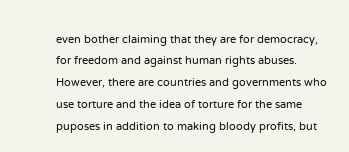even bother claiming that they are for democracy, for freedom and against human rights abuses. However, there are countries and governments who use torture and the idea of torture for the same puposes in addition to making bloody profits, but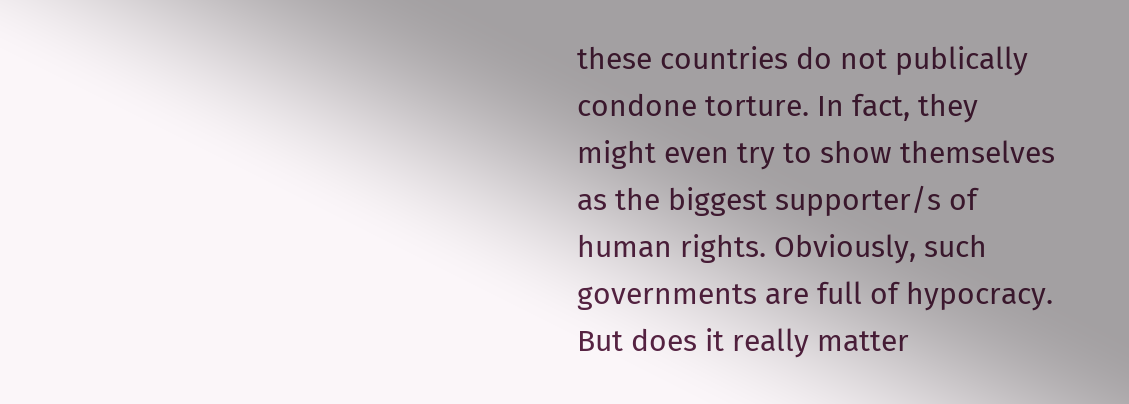these countries do not publically condone torture. In fact, they might even try to show themselves as the biggest supporter/s of human rights. Obviously, such governments are full of hypocracy. But does it really matter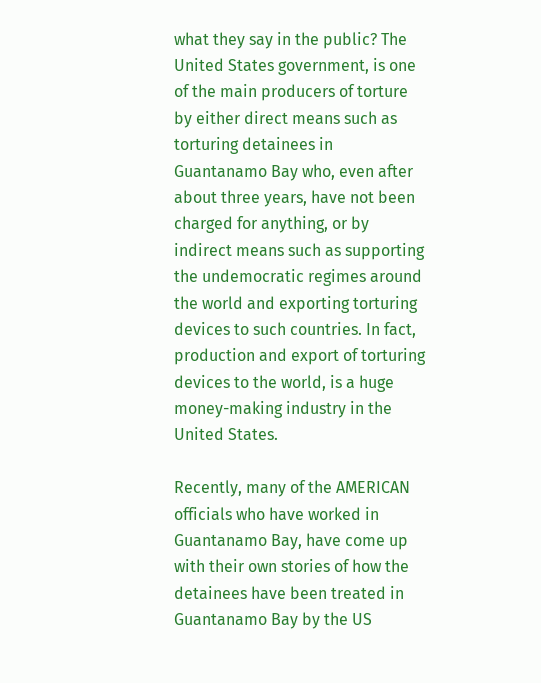what they say in the public? The United States government, is one of the main producers of torture by either direct means such as torturing detainees in Guantanamo Bay who, even after about three years, have not been charged for anything, or by indirect means such as supporting the undemocratic regimes around the world and exporting torturing devices to such countries. In fact, production and export of torturing devices to the world, is a huge money-making industry in the United States.

Recently, many of the AMERICAN officials who have worked in Guantanamo Bay, have come up with their own stories of how the detainees have been treated in Guantanamo Bay by the US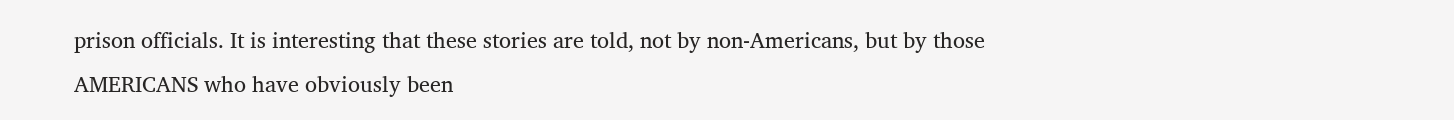prison officials. It is interesting that these stories are told, not by non-Americans, but by those AMERICANS who have obviously been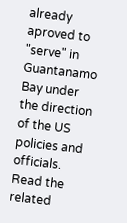already aproved to "serve" in Guantanamo Bay under the direction of the US policies and officials. Read the related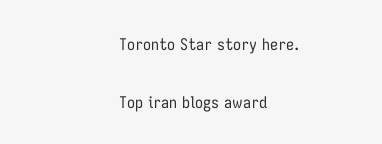Toronto Star story here.

Top iran blogs award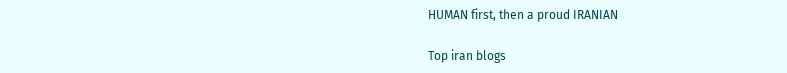HUMAN first, then a proud IRANIAN

Top iran blogs